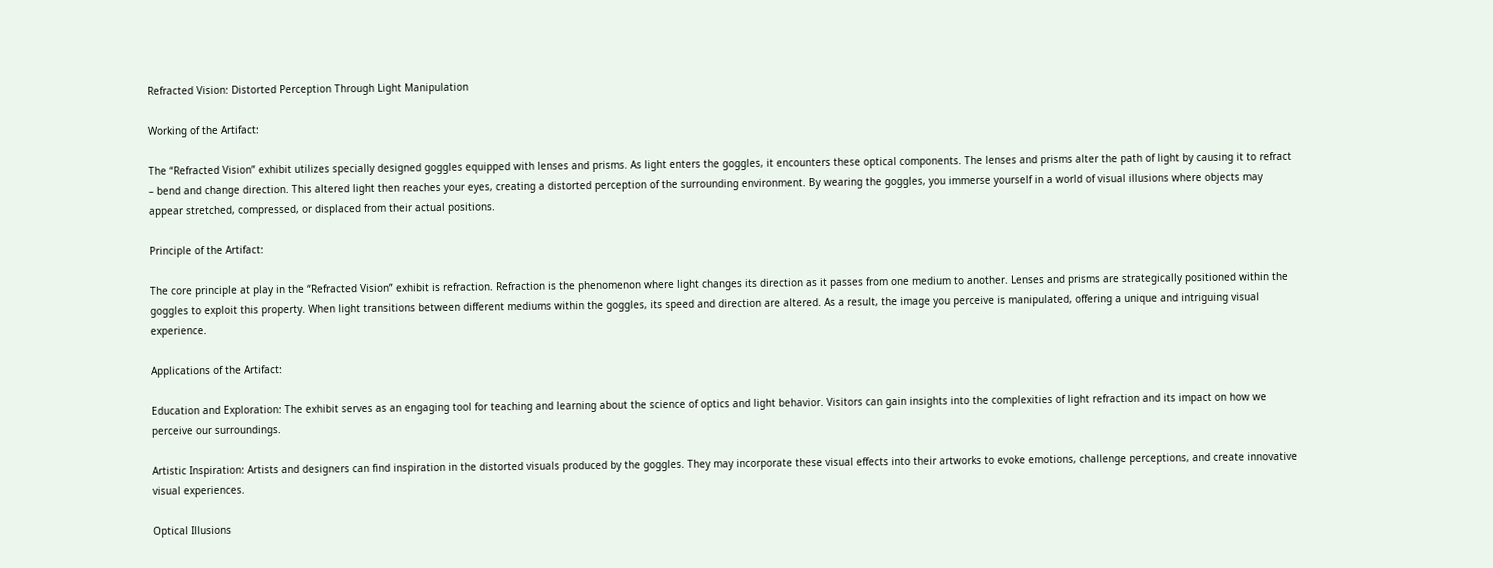Refracted Vision: Distorted Perception Through Light Manipulation

Working of the Artifact:

The “Refracted Vision” exhibit utilizes specially designed goggles equipped with lenses and prisms. As light enters the goggles, it encounters these optical components. The lenses and prisms alter the path of light by causing it to refract – bend and change direction. This altered light then reaches your eyes, creating a distorted perception of the surrounding environment. By wearing the goggles, you immerse yourself in a world of visual illusions where objects may appear stretched, compressed, or displaced from their actual positions.

Principle of the Artifact:

The core principle at play in the “Refracted Vision” exhibit is refraction. Refraction is the phenomenon where light changes its direction as it passes from one medium to another. Lenses and prisms are strategically positioned within the goggles to exploit this property. When light transitions between different mediums within the goggles, its speed and direction are altered. As a result, the image you perceive is manipulated, offering a unique and intriguing visual experience.

Applications of the Artifact:

Education and Exploration: The exhibit serves as an engaging tool for teaching and learning about the science of optics and light behavior. Visitors can gain insights into the complexities of light refraction and its impact on how we perceive our surroundings.

Artistic Inspiration: Artists and designers can find inspiration in the distorted visuals produced by the goggles. They may incorporate these visual effects into their artworks to evoke emotions, challenge perceptions, and create innovative visual experiences.

Optical Illusions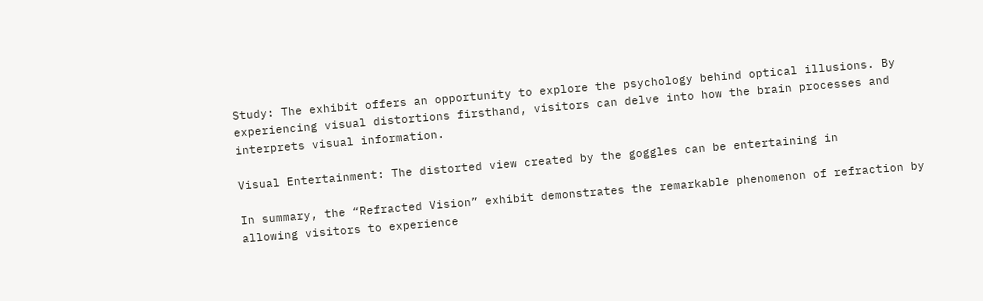Study: The exhibit offers an opportunity to explore the psychology behind optical illusions. By experiencing visual distortions firsthand, visitors can delve into how the brain processes and interprets visual information.

Visual Entertainment: The distorted view created by the goggles can be entertaining in

In summary, the “Refracted Vision” exhibit demonstrates the remarkable phenomenon of refraction by allowing visitors to experience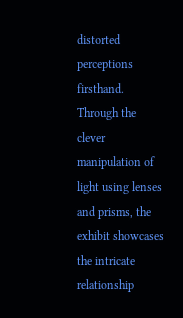distorted perceptions firsthand. Through the clever manipulation of light using lenses and prisms, the exhibit showcases the intricate relationship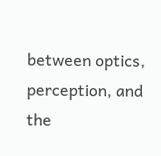between optics, perception, and the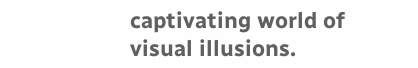captivating world of visual illusions.